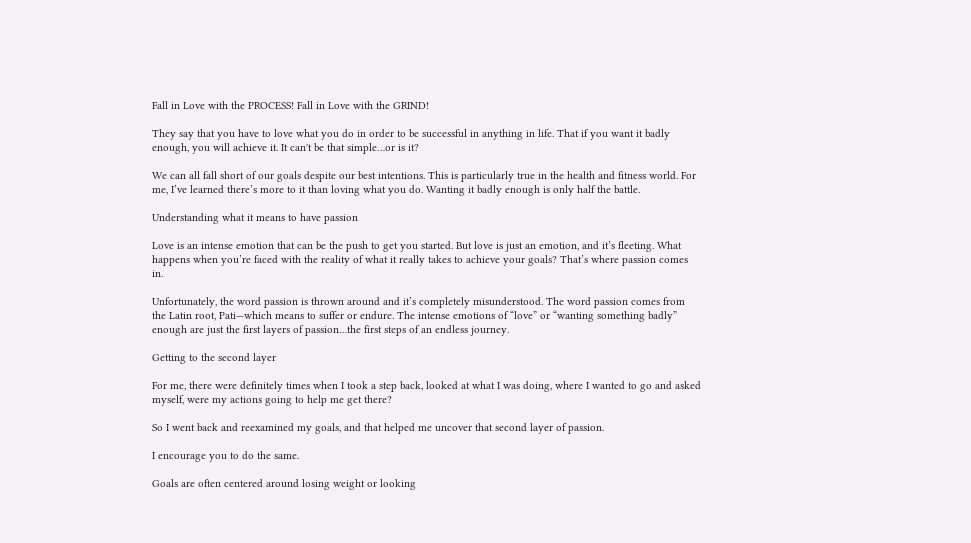Fall in Love with the PROCESS! Fall in Love with the GRIND!

They say that you have to love what you do in order to be successful in anything in life. That if you want it badly enough, you will achieve it. It can't be that simple…or is it?

We can all fall short of our goals despite our best intentions. This is particularly true in the health and fitness world. For me, I’ve learned there’s more to it than loving what you do. Wanting it badly enough is only half the battle.

Understanding what it means to have passion

Love is an intense emotion that can be the push to get you started. But love is just an emotion, and it’s fleeting. What happens when you’re faced with the reality of what it really takes to achieve your goals? That’s where passion comes in.

Unfortunately, the word passion is thrown around and it’s completely misunderstood. The word passion comes from the Latin root, Pati—which means to suffer or endure. The intense emotions of “love” or “wanting something badly” enough are just the first layers of passion…the first steps of an endless journey.

Getting to the second layer

For me, there were definitely times when I took a step back, looked at what I was doing, where I wanted to go and asked myself, were my actions going to help me get there?

So I went back and reexamined my goals, and that helped me uncover that second layer of passion.

I encourage you to do the same.

Goals are often centered around losing weight or looking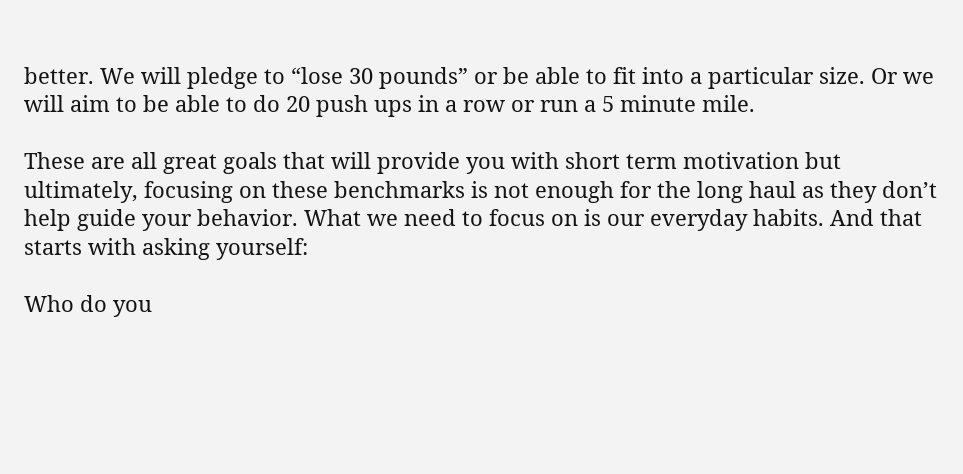better. We will pledge to “lose 30 pounds” or be able to fit into a particular size. Or we will aim to be able to do 20 push ups in a row or run a 5 minute mile.

These are all great goals that will provide you with short term motivation but ultimately, focusing on these benchmarks is not enough for the long haul as they don’t help guide your behavior. What we need to focus on is our everyday habits. And that starts with asking yourself:

Who do you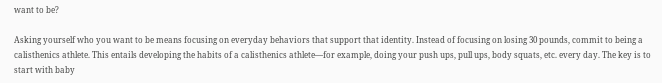want to be?

Asking yourself who you want to be means focusing on everyday behaviors that support that identity. Instead of focusing on losing 30 pounds, commit to being a calisthenics athlete. This entails developing the habits of a calisthenics athlete—for example, doing your push ups, pull ups, body squats, etc. every day. The key is to start with baby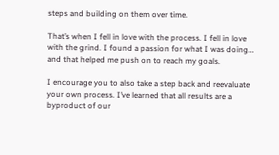steps and building on them over time.

That’s when I fell in love with the process. I fell in love with the grind. I found a passion for what I was doing… and that helped me push on to reach my goals.

I encourage you to also take a step back and reevaluate your own process. I’ve learned that all results are a byproduct of our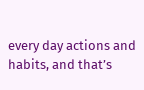every day actions and habits, and that’s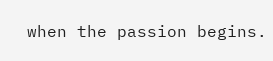when the passion begins.